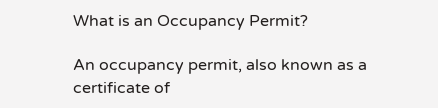What is an Occupancy Permit?

An occupancy permit, also known as a certificate of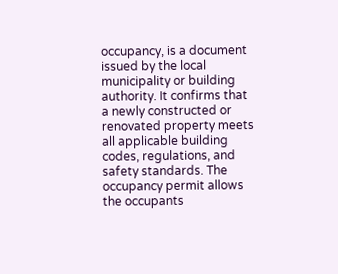occupancy, is a document issued by the local municipality or building authority. It confirms that a newly constructed or renovated property meets all applicable building codes, regulations, and safety standards. The occupancy permit allows the occupants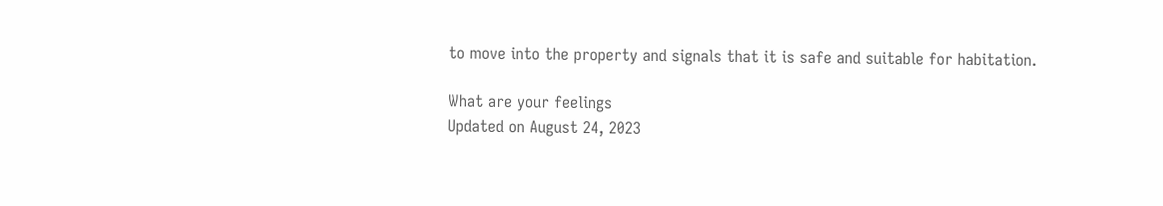to move into the property and signals that it is safe and suitable for habitation.

What are your feelings
Updated on August 24, 2023